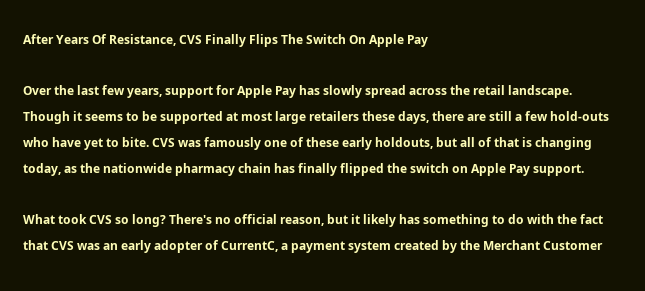After Years Of Resistance, CVS Finally Flips The Switch On Apple Pay

Over the last few years, support for Apple Pay has slowly spread across the retail landscape. Though it seems to be supported at most large retailers these days, there are still a few hold-outs who have yet to bite. CVS was famously one of these early holdouts, but all of that is changing today, as the nationwide pharmacy chain has finally flipped the switch on Apple Pay support.

What took CVS so long? There's no official reason, but it likely has something to do with the fact that CVS was an early adopter of CurrentC, a payment system created by the Merchant Customer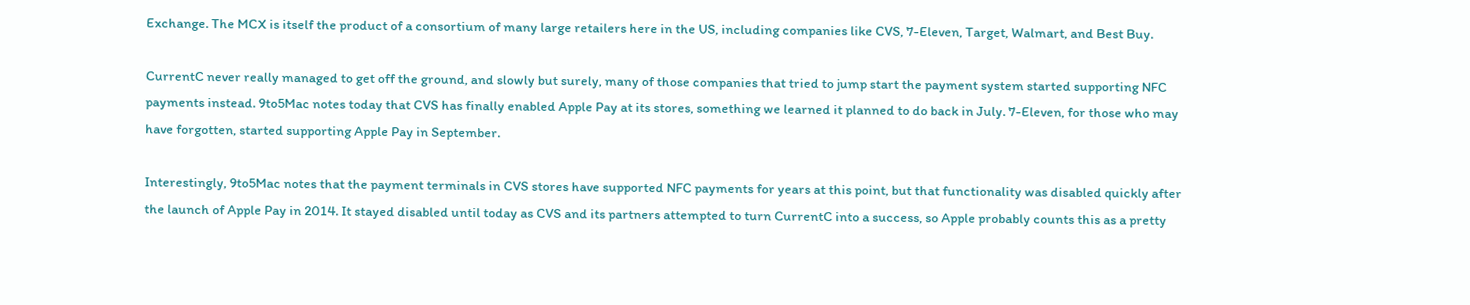Exchange. The MCX is itself the product of a consortium of many large retailers here in the US, including companies like CVS, 7-Eleven, Target, Walmart, and Best Buy.

CurrentC never really managed to get off the ground, and slowly but surely, many of those companies that tried to jump start the payment system started supporting NFC payments instead. 9to5Mac notes today that CVS has finally enabled Apple Pay at its stores, something we learned it planned to do back in July. 7-Eleven, for those who may have forgotten, started supporting Apple Pay in September.

Interestingly, 9to5Mac notes that the payment terminals in CVS stores have supported NFC payments for years at this point, but that functionality was disabled quickly after the launch of Apple Pay in 2014. It stayed disabled until today as CVS and its partners attempted to turn CurrentC into a success, so Apple probably counts this as a pretty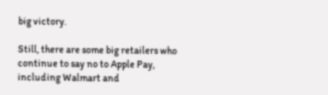big victory.

Still, there are some big retailers who continue to say no to Apple Pay, including Walmart and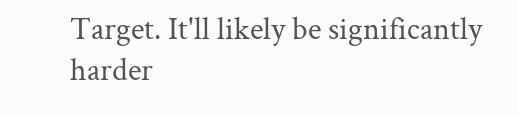Target. It'll likely be significantly harder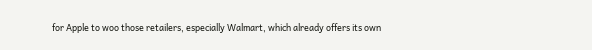for Apple to woo those retailers, especially Walmart, which already offers its own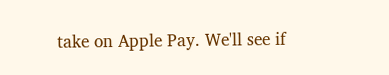take on Apple Pay. We'll see if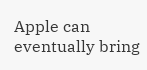Apple can eventually bring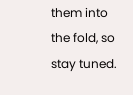them into the fold, so stay tuned.